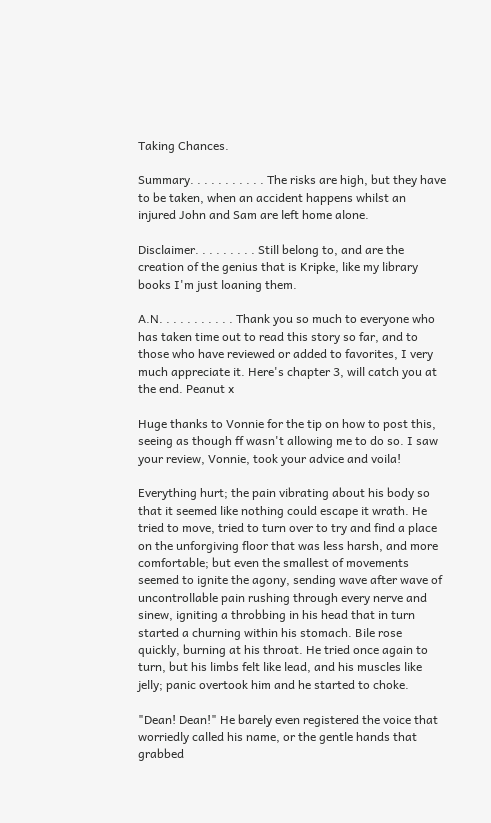Taking Chances.

Summary. . . . . . . . . . . The risks are high, but they have to be taken, when an accident happens whilst an injured John and Sam are left home alone.

Disclaimer. . . . . . . . . Still belong to, and are the creation of the genius that is Kripke, like my library books I'm just loaning them.

A.N. . . . . . . . . . . Thank you so much to everyone who has taken time out to read this story so far, and to those who have reviewed or added to favorites, I very much appreciate it. Here's chapter 3, will catch you at the end. Peanut x

Huge thanks to Vonnie for the tip on how to post this, seeing as though ff wasn't allowing me to do so. I saw your review, Vonnie, took your advice and voila!

Everything hurt; the pain vibrating about his body so that it seemed like nothing could escape it wrath. He tried to move, tried to turn over to try and find a place on the unforgiving floor that was less harsh, and more comfortable; but even the smallest of movements seemed to ignite the agony, sending wave after wave of uncontrollable pain rushing through every nerve and sinew, igniting a throbbing in his head that in turn started a churning within his stomach. Bile rose quickly, burning at his throat. He tried once again to turn, but his limbs felt like lead, and his muscles like jelly; panic overtook him and he started to choke.

"Dean! Dean!" He barely even registered the voice that worriedly called his name, or the gentle hands that grabbed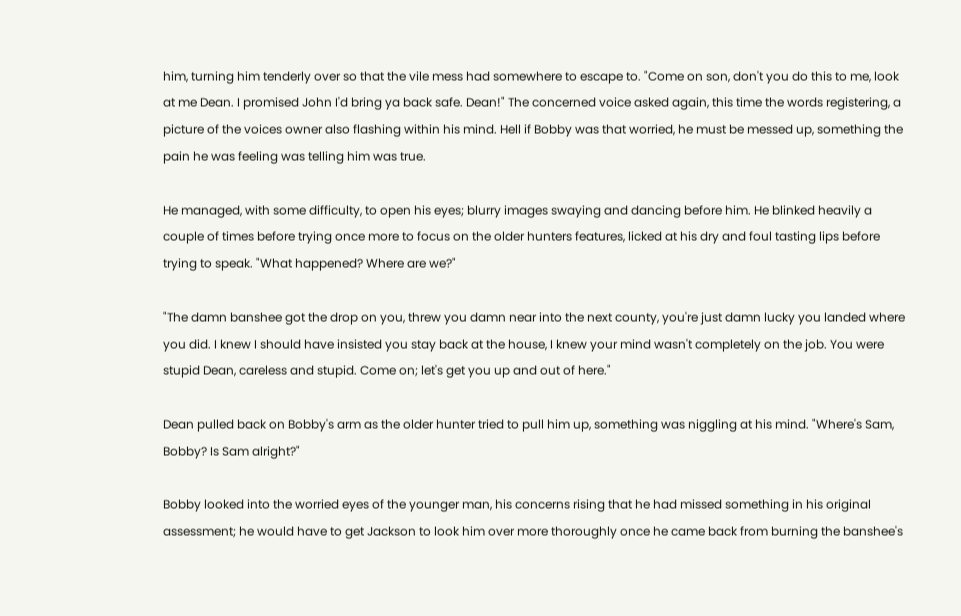him, turning him tenderly over so that the vile mess had somewhere to escape to. "Come on son, don't you do this to me, look at me Dean. I promised John I'd bring ya back safe. Dean!" The concerned voice asked again, this time the words registering, a picture of the voices owner also flashing within his mind. Hell if Bobby was that worried, he must be messed up, something the pain he was feeling was telling him was true.

He managed, with some difficulty, to open his eyes; blurry images swaying and dancing before him. He blinked heavily a couple of times before trying once more to focus on the older hunters features, licked at his dry and foul tasting lips before trying to speak. "What happened? Where are we?"

"The damn banshee got the drop on you, threw you damn near into the next county, you're just damn lucky you landed where you did. I knew I should have insisted you stay back at the house, I knew your mind wasn't completely on the job. You were stupid Dean, careless and stupid. Come on; let's get you up and out of here."

Dean pulled back on Bobby's arm as the older hunter tried to pull him up, something was niggling at his mind. "Where's Sam, Bobby? Is Sam alright?"

Bobby looked into the worried eyes of the younger man, his concerns rising that he had missed something in his original assessment; he would have to get Jackson to look him over more thoroughly once he came back from burning the banshee's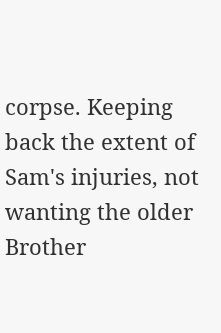corpse. Keeping back the extent of Sam's injuries, not wanting the older Brother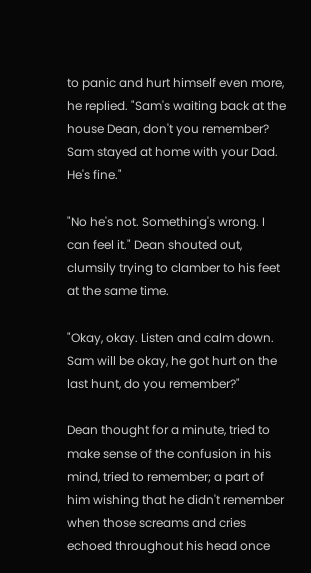to panic and hurt himself even more, he replied. "Sam's waiting back at the house Dean, don't you remember? Sam stayed at home with your Dad. He's fine."

"No he's not. Something's wrong. I can feel it." Dean shouted out, clumsily trying to clamber to his feet at the same time.

"Okay, okay. Listen and calm down. Sam will be okay, he got hurt on the last hunt, do you remember?"

Dean thought for a minute, tried to make sense of the confusion in his mind, tried to remember; a part of him wishing that he didn't remember when those screams and cries echoed throughout his head once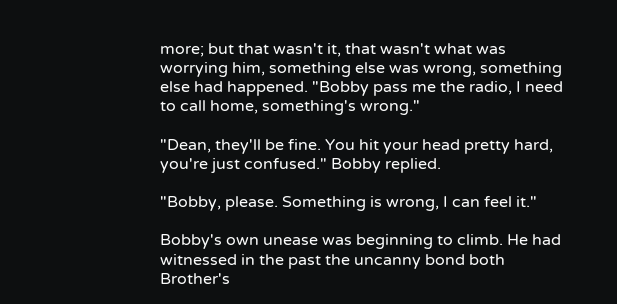more; but that wasn't it, that wasn't what was worrying him, something else was wrong, something else had happened. "Bobby pass me the radio, I need to call home, something's wrong."

"Dean, they'll be fine. You hit your head pretty hard, you're just confused." Bobby replied.

"Bobby, please. Something is wrong, I can feel it."

Bobby's own unease was beginning to climb. He had witnessed in the past the uncanny bond both Brother's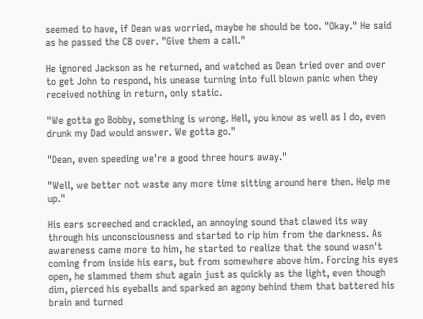seemed to have, if Dean was worried, maybe he should be too. "Okay." He said as he passed the CB over. "Give them a call."

He ignored Jackson as he returned, and watched as Dean tried over and over to get John to respond, his unease turning into full blown panic when they received nothing in return, only static.

"We gotta go Bobby, something is wrong. Hell, you know as well as I do, even drunk my Dad would answer. We gotta go."

"Dean, even speeding we're a good three hours away."

"Well, we better not waste any more time sitting around here then. Help me up."

His ears screeched and crackled, an annoying sound that clawed its way through his unconsciousness and started to rip him from the darkness. As awareness came more to him, he started to realize that the sound wasn't coming from inside his ears, but from somewhere above him. Forcing his eyes open, he slammed them shut again just as quickly as the light, even though dim, pierced his eyeballs and sparked an agony behind them that battered his brain and turned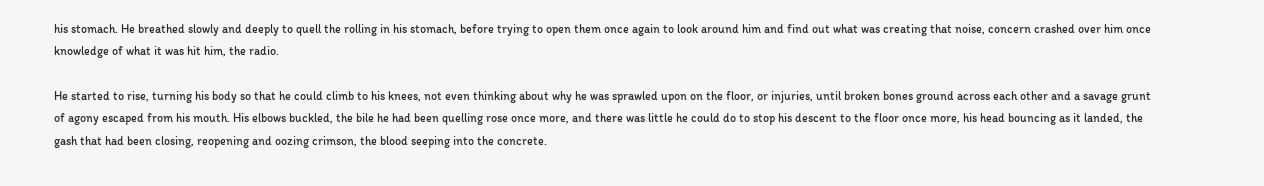his stomach. He breathed slowly and deeply to quell the rolling in his stomach, before trying to open them once again to look around him and find out what was creating that noise, concern crashed over him once knowledge of what it was hit him, the radio.

He started to rise, turning his body so that he could climb to his knees, not even thinking about why he was sprawled upon on the floor, or injuries, until broken bones ground across each other and a savage grunt of agony escaped from his mouth. His elbows buckled, the bile he had been quelling rose once more, and there was little he could do to stop his descent to the floor once more, his head bouncing as it landed, the gash that had been closing, reopening and oozing crimson, the blood seeping into the concrete.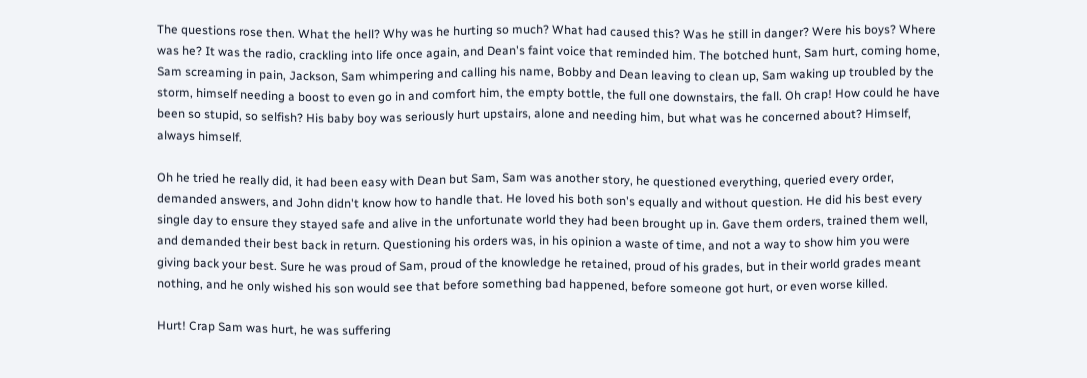The questions rose then. What the hell? Why was he hurting so much? What had caused this? Was he still in danger? Were his boys? Where was he? It was the radio, crackling into life once again, and Dean's faint voice that reminded him. The botched hunt, Sam hurt, coming home, Sam screaming in pain, Jackson, Sam whimpering and calling his name, Bobby and Dean leaving to clean up, Sam waking up troubled by the storm, himself needing a boost to even go in and comfort him, the empty bottle, the full one downstairs, the fall. Oh crap! How could he have been so stupid, so selfish? His baby boy was seriously hurt upstairs, alone and needing him, but what was he concerned about? Himself, always himself.

Oh he tried he really did, it had been easy with Dean but Sam, Sam was another story, he questioned everything, queried every order, demanded answers, and John didn't know how to handle that. He loved his both son's equally and without question. He did his best every single day to ensure they stayed safe and alive in the unfortunate world they had been brought up in. Gave them orders, trained them well, and demanded their best back in return. Questioning his orders was, in his opinion a waste of time, and not a way to show him you were giving back your best. Sure he was proud of Sam, proud of the knowledge he retained, proud of his grades, but in their world grades meant nothing, and he only wished his son would see that before something bad happened, before someone got hurt, or even worse killed.

Hurt! Crap Sam was hurt, he was suffering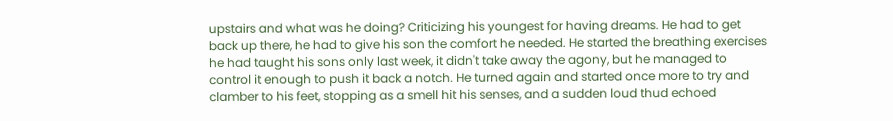upstairs and what was he doing? Criticizing his youngest for having dreams. He had to get back up there, he had to give his son the comfort he needed. He started the breathing exercises he had taught his sons only last week, it didn't take away the agony, but he managed to control it enough to push it back a notch. He turned again and started once more to try and clamber to his feet, stopping as a smell hit his senses, and a sudden loud thud echoed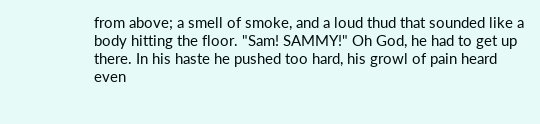from above; a smell of smoke, and a loud thud that sounded like a body hitting the floor. "Sam! SAMMY!" Oh God, he had to get up there. In his haste he pushed too hard, his growl of pain heard even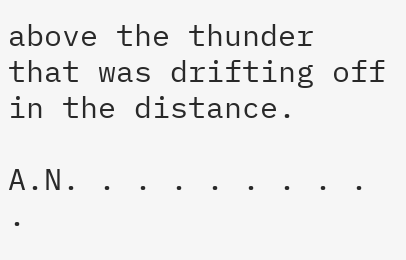above the thunder that was drifting off in the distance.

A.N. . . . . . . . . .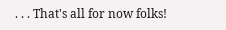. . . That's all for now folks!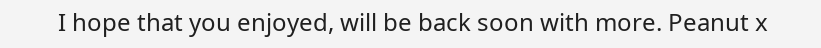I hope that you enjoyed, will be back soon with more. Peanut x